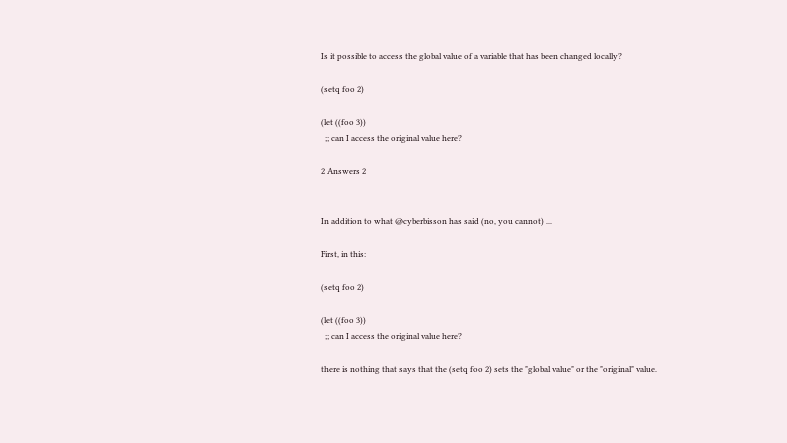Is it possible to access the global value of a variable that has been changed locally?

(setq foo 2)

(let ((foo 3))
  ;; can I access the original value here?

2 Answers 2


In addition to what @cyberbisson has said (no, you cannot) ...

First, in this:

(setq foo 2)

(let ((foo 3))
  ;; can I access the original value here?

there is nothing that says that the (setq foo 2) sets the "global value" or the "original" value.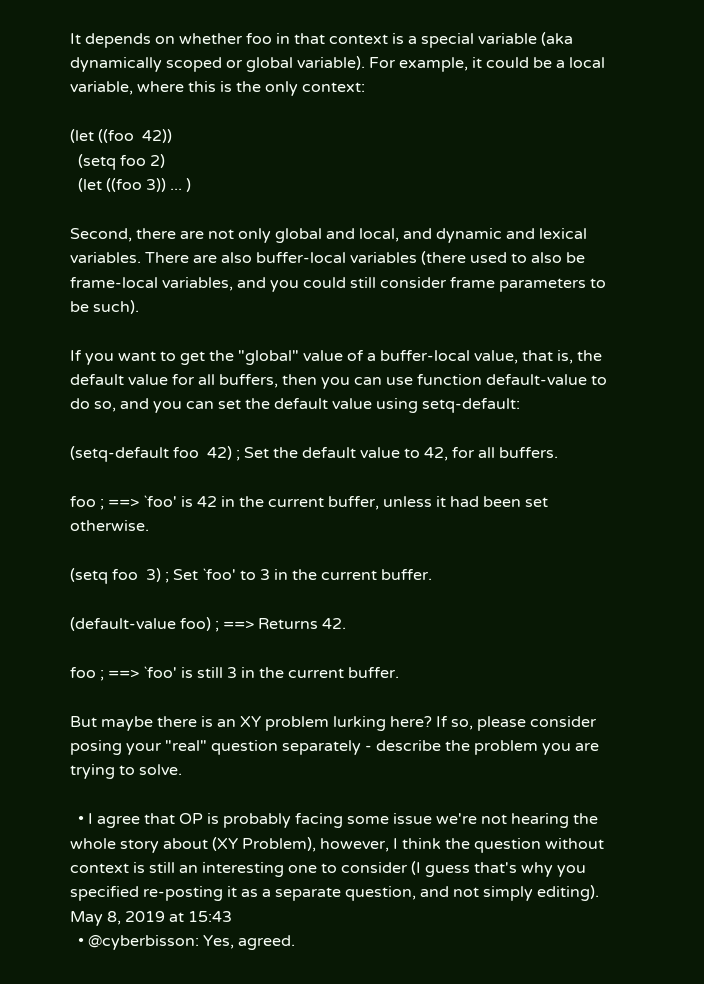It depends on whether foo in that context is a special variable (aka dynamically scoped or global variable). For example, it could be a local variable, where this is the only context:

(let ((foo  42))
  (setq foo 2)
  (let ((foo 3)) ... )

Second, there are not only global and local, and dynamic and lexical variables. There are also buffer-local variables (there used to also be frame-local variables, and you could still consider frame parameters to be such).

If you want to get the "global" value of a buffer-local value, that is, the default value for all buffers, then you can use function default-value to do so, and you can set the default value using setq-default:

(setq-default foo  42) ; Set the default value to 42, for all buffers.

foo ; ==> `foo' is 42 in the current buffer, unless it had been set otherwise.

(setq foo  3) ; Set `foo' to 3 in the current buffer.

(default-value foo) ; ==> Returns 42.

foo ; ==> `foo' is still 3 in the current buffer.

But maybe there is an XY problem lurking here? If so, please consider posing your "real" question separately - describe the problem you are trying to solve.

  • I agree that OP is probably facing some issue we're not hearing the whole story about (XY Problem), however, I think the question without context is still an interesting one to consider (I guess that's why you specified re-posting it as a separate question, and not simply editing). May 8, 2019 at 15:43
  • @cyberbisson: Yes, agreed.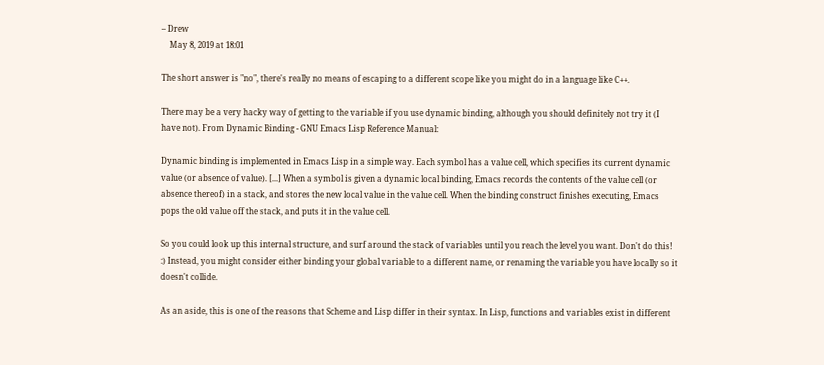– Drew
    May 8, 2019 at 18:01

The short answer is "no", there's really no means of escaping to a different scope like you might do in a language like C++.

There may be a very hacky way of getting to the variable if you use dynamic binding, although you should definitely not try it (I have not). From Dynamic Binding - GNU Emacs Lisp Reference Manual:

Dynamic binding is implemented in Emacs Lisp in a simple way. Each symbol has a value cell, which specifies its current dynamic value (or absence of value). [...] When a symbol is given a dynamic local binding, Emacs records the contents of the value cell (or absence thereof) in a stack, and stores the new local value in the value cell. When the binding construct finishes executing, Emacs pops the old value off the stack, and puts it in the value cell.

So you could look up this internal structure, and surf around the stack of variables until you reach the level you want. Don't do this! :) Instead, you might consider either binding your global variable to a different name, or renaming the variable you have locally so it doesn't collide.

As an aside, this is one of the reasons that Scheme and Lisp differ in their syntax. In Lisp, functions and variables exist in different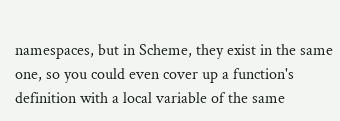namespaces, but in Scheme, they exist in the same one, so you could even cover up a function's definition with a local variable of the same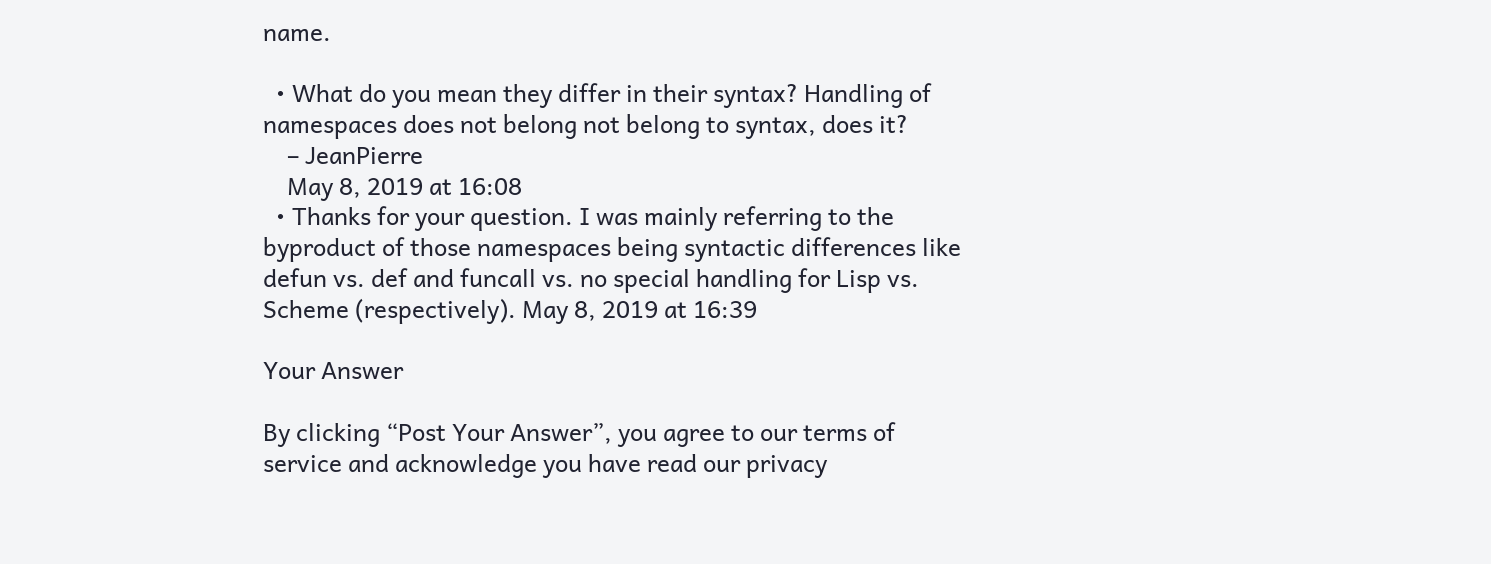name.

  • What do you mean they differ in their syntax? Handling of namespaces does not belong not belong to syntax, does it?
    – JeanPierre
    May 8, 2019 at 16:08
  • Thanks for your question. I was mainly referring to the byproduct of those namespaces being syntactic differences like defun vs. def and funcall vs. no special handling for Lisp vs. Scheme (respectively). May 8, 2019 at 16:39

Your Answer

By clicking “Post Your Answer”, you agree to our terms of service and acknowledge you have read our privacy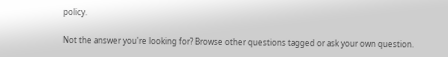policy.

Not the answer you're looking for? Browse other questions tagged or ask your own question.